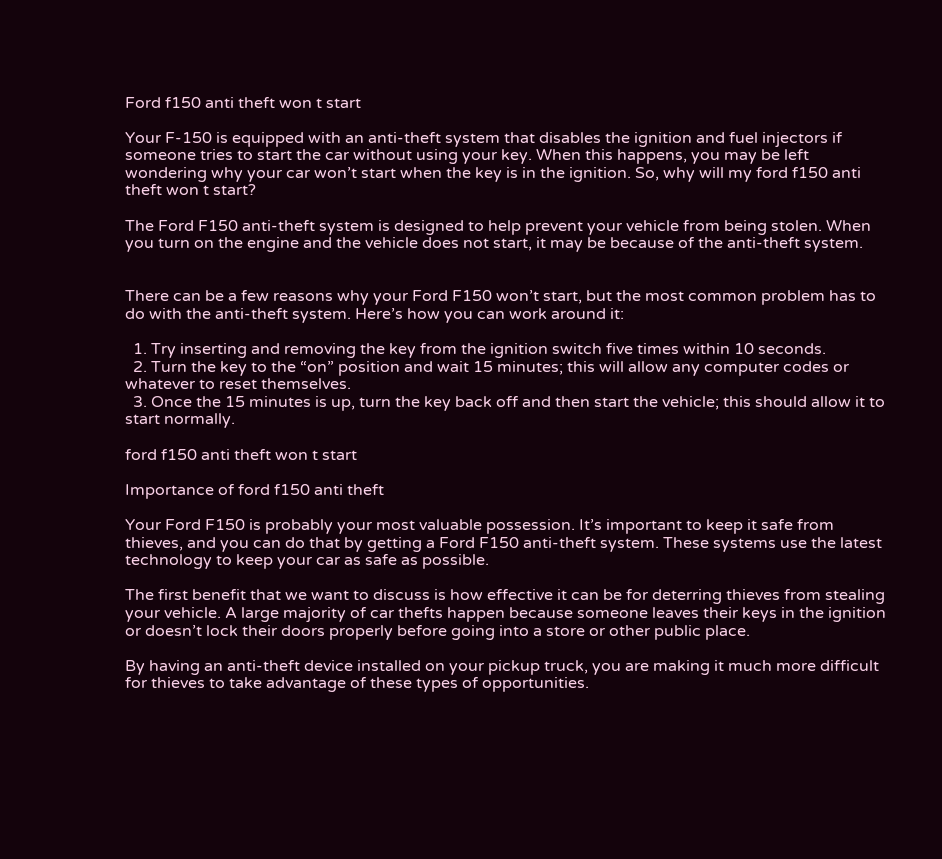Ford f150 anti theft won t start

Your F-150 is equipped with an anti-theft system that disables the ignition and fuel injectors if someone tries to start the car without using your key. When this happens, you may be left wondering why your car won’t start when the key is in the ignition. So, why will my ford f150 anti theft won t start?

The Ford F150 anti-theft system is designed to help prevent your vehicle from being stolen. When you turn on the engine and the vehicle does not start, it may be because of the anti-theft system.


There can be a few reasons why your Ford F150 won’t start, but the most common problem has to do with the anti-theft system. Here’s how you can work around it:

  1. Try inserting and removing the key from the ignition switch five times within 10 seconds.
  2. Turn the key to the “on” position and wait 15 minutes; this will allow any computer codes or whatever to reset themselves.
  3. Once the 15 minutes is up, turn the key back off and then start the vehicle; this should allow it to start normally.

ford f150 anti theft won t start

Importance of ford f150 anti theft

Your Ford F150 is probably your most valuable possession. It’s important to keep it safe from thieves, and you can do that by getting a Ford F150 anti-theft system. These systems use the latest technology to keep your car as safe as possible.

The first benefit that we want to discuss is how effective it can be for deterring thieves from stealing your vehicle. A large majority of car thefts happen because someone leaves their keys in the ignition or doesn’t lock their doors properly before going into a store or other public place.

By having an anti-theft device installed on your pickup truck, you are making it much more difficult for thieves to take advantage of these types of opportunities.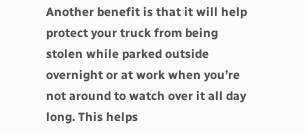Another benefit is that it will help protect your truck from being stolen while parked outside overnight or at work when you’re not around to watch over it all day long. This helps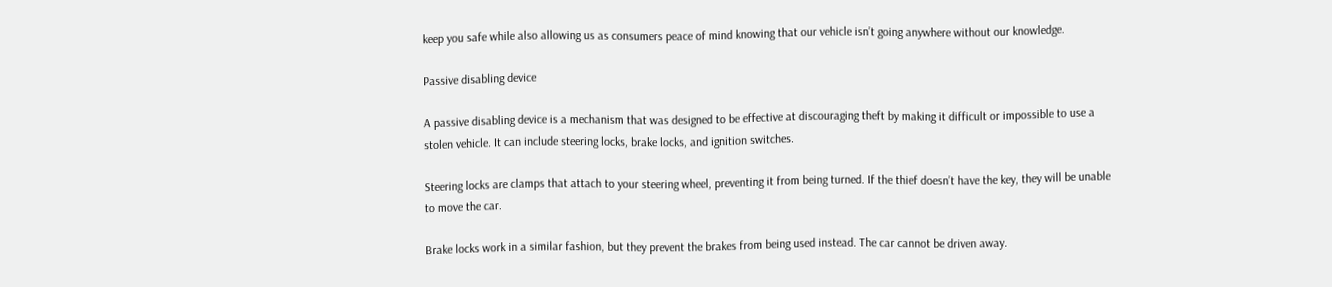keep you safe while also allowing us as consumers peace of mind knowing that our vehicle isn’t going anywhere without our knowledge.

Passive disabling device

A passive disabling device is a mechanism that was designed to be effective at discouraging theft by making it difficult or impossible to use a stolen vehicle. It can include steering locks, brake locks, and ignition switches.

Steering locks are clamps that attach to your steering wheel, preventing it from being turned. If the thief doesn’t have the key, they will be unable to move the car.

Brake locks work in a similar fashion, but they prevent the brakes from being used instead. The car cannot be driven away.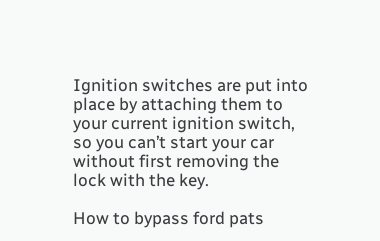Ignition switches are put into place by attaching them to your current ignition switch, so you can’t start your car without first removing the lock with the key.

How to bypass ford pats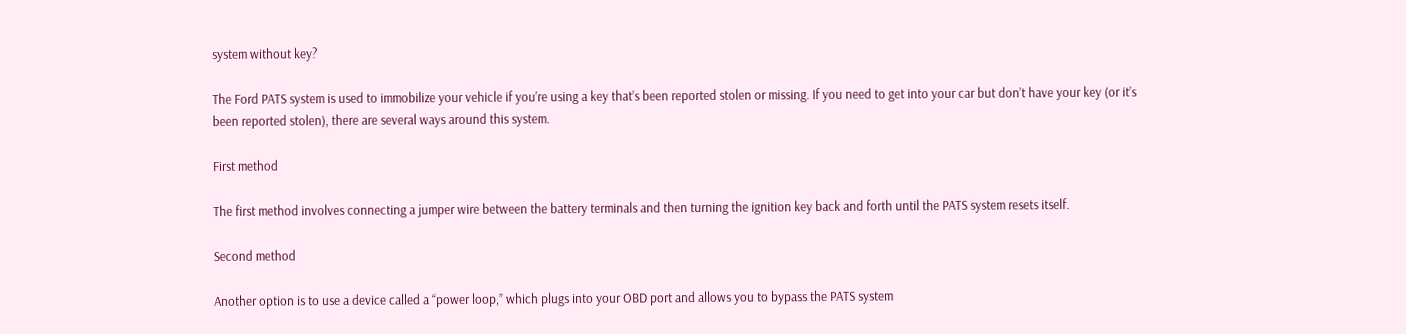system without key?

The Ford PATS system is used to immobilize your vehicle if you’re using a key that’s been reported stolen or missing. If you need to get into your car but don’t have your key (or it’s been reported stolen), there are several ways around this system.

First method

The first method involves connecting a jumper wire between the battery terminals and then turning the ignition key back and forth until the PATS system resets itself.

Second method

Another option is to use a device called a “power loop,” which plugs into your OBD port and allows you to bypass the PATS system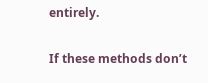entirely.

If these methods don’t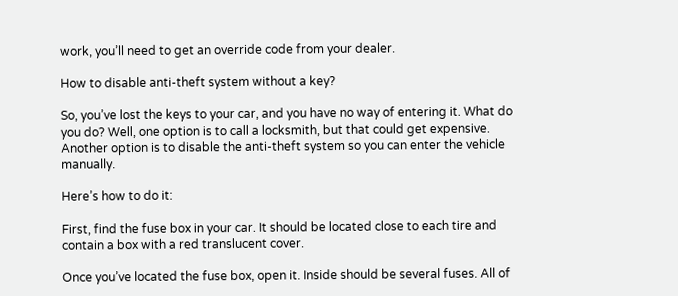work, you’ll need to get an override code from your dealer.

How to disable anti-theft system without a key?

So, you’ve lost the keys to your car, and you have no way of entering it. What do you do? Well, one option is to call a locksmith, but that could get expensive. Another option is to disable the anti-theft system so you can enter the vehicle manually.

Here’s how to do it:

First, find the fuse box in your car. It should be located close to each tire and contain a box with a red translucent cover.

Once you’ve located the fuse box, open it. Inside should be several fuses. All of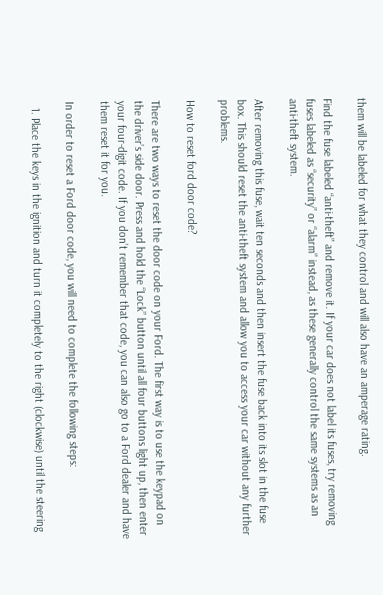them will be labeled for what they control and will also have an amperage rating.

Find the fuse labeled “anti-theft” and remove it. If your car does not label its fuses, try removing fuses labeled as “security” or “alarm” instead, as these generally control the same systems as an anti-theft system.

After removing this fuse, wait ten seconds and then insert the fuse back into its slot in the fuse box. This should reset the anti-theft system and allow you to access your car without any further problems.

How to reset ford door code?

There are two ways to reset the door code on your Ford. The first way is to use the keypad on the driver’s side door. Press and hold the “Lock” button until all four buttons light up, then enter your four-digit code. If you don’t remember that code, you can also go to a Ford dealer and have them reset it for you.

In order to reset a Ford door code, you will need to complete the following steps:

  1. Place the keys in the ignition and turn it completely to the right (clockwise) until the steering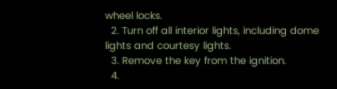wheel locks.
  2. Turn off all interior lights, including dome lights and courtesy lights.
  3. Remove the key from the ignition.
  4.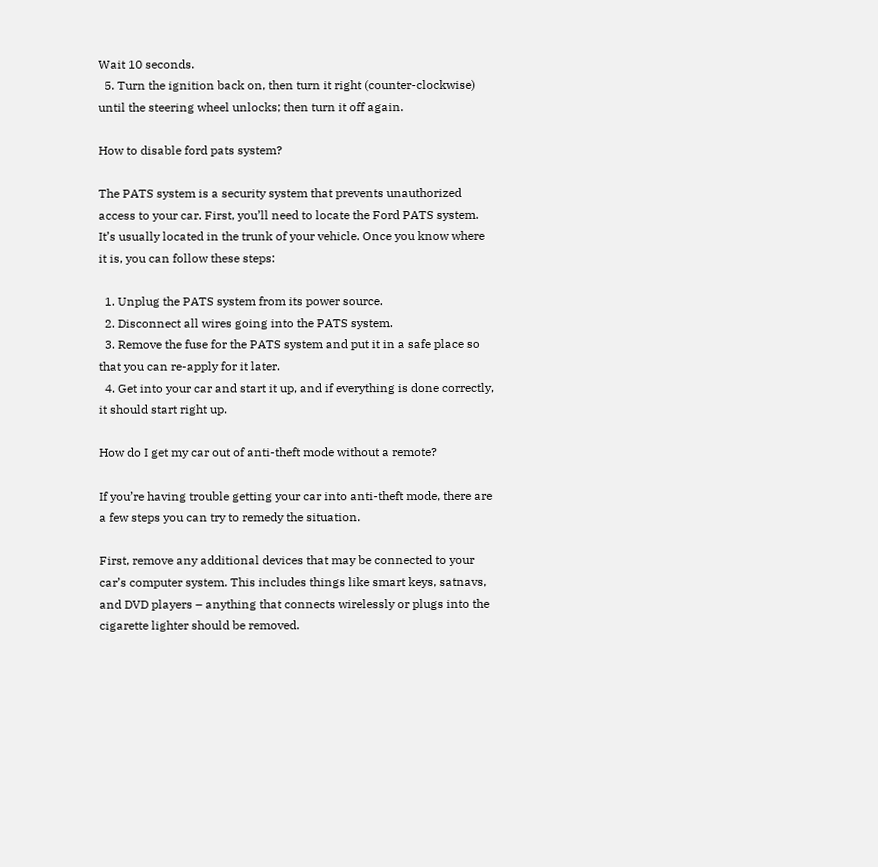Wait 10 seconds.
  5. Turn the ignition back on, then turn it right (counter-clockwise) until the steering wheel unlocks; then turn it off again.

How to disable ford pats system?

The PATS system is a security system that prevents unauthorized access to your car. First, you’ll need to locate the Ford PATS system. It’s usually located in the trunk of your vehicle. Once you know where it is, you can follow these steps:

  1. Unplug the PATS system from its power source.
  2. Disconnect all wires going into the PATS system.
  3. Remove the fuse for the PATS system and put it in a safe place so that you can re-apply for it later.
  4. Get into your car and start it up, and if everything is done correctly, it should start right up.

How do I get my car out of anti-theft mode without a remote?

If you’re having trouble getting your car into anti-theft mode, there are a few steps you can try to remedy the situation.

First, remove any additional devices that may be connected to your car’s computer system. This includes things like smart keys, satnavs, and DVD players – anything that connects wirelessly or plugs into the cigarette lighter should be removed.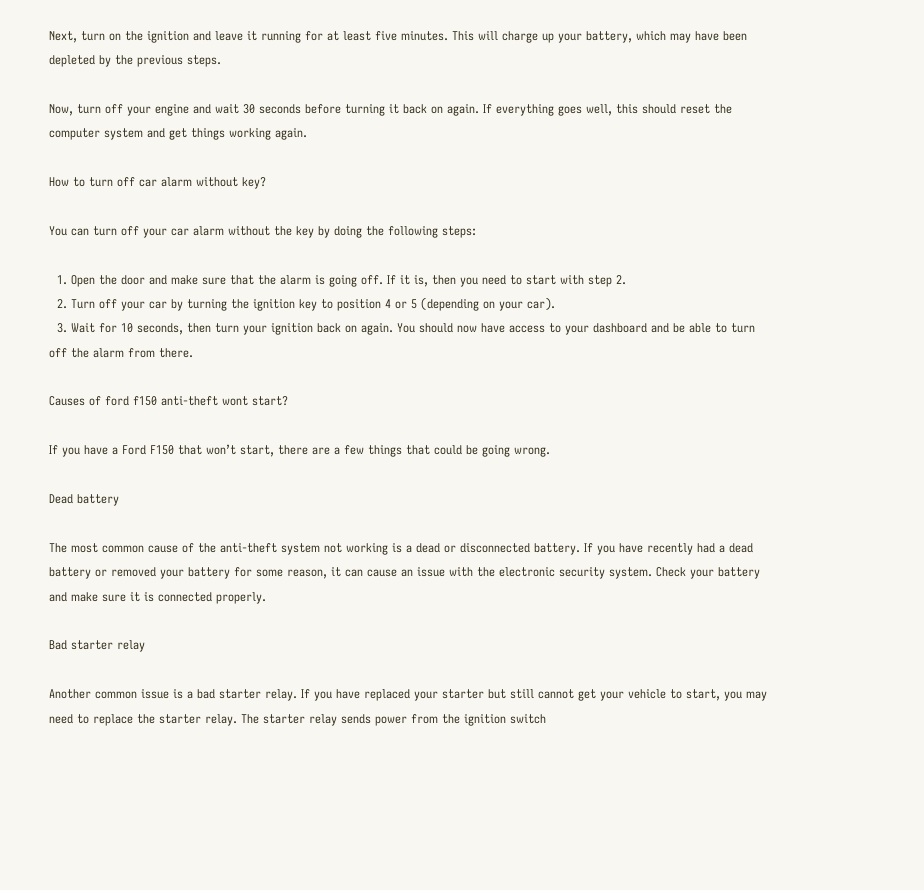Next, turn on the ignition and leave it running for at least five minutes. This will charge up your battery, which may have been depleted by the previous steps.

Now, turn off your engine and wait 30 seconds before turning it back on again. If everything goes well, this should reset the computer system and get things working again.

How to turn off car alarm without key?

You can turn off your car alarm without the key by doing the following steps:

  1. Open the door and make sure that the alarm is going off. If it is, then you need to start with step 2.
  2. Turn off your car by turning the ignition key to position 4 or 5 (depending on your car).
  3. Wait for 10 seconds, then turn your ignition back on again. You should now have access to your dashboard and be able to turn off the alarm from there.

Causes of ford f150 anti-theft wont start?

If you have a Ford F150 that won’t start, there are a few things that could be going wrong.

Dead battery

The most common cause of the anti-theft system not working is a dead or disconnected battery. If you have recently had a dead battery or removed your battery for some reason, it can cause an issue with the electronic security system. Check your battery and make sure it is connected properly.

Bad starter relay

Another common issue is a bad starter relay. If you have replaced your starter but still cannot get your vehicle to start, you may need to replace the starter relay. The starter relay sends power from the ignition switch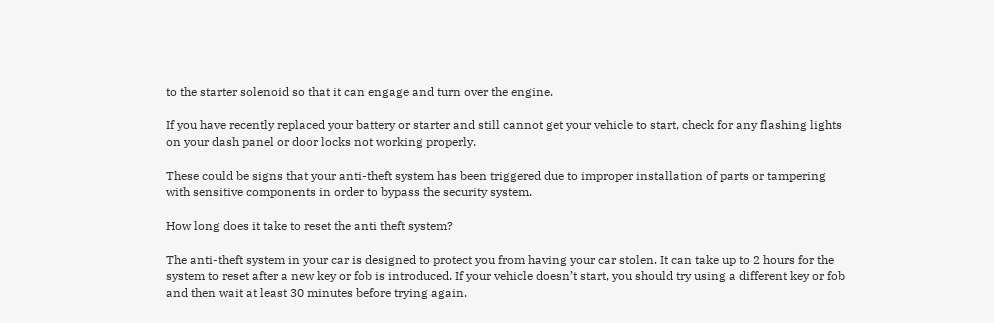to the starter solenoid so that it can engage and turn over the engine.

If you have recently replaced your battery or starter and still cannot get your vehicle to start, check for any flashing lights on your dash panel or door locks not working properly.

These could be signs that your anti-theft system has been triggered due to improper installation of parts or tampering with sensitive components in order to bypass the security system.

How long does it take to reset the anti theft system?

The anti-theft system in your car is designed to protect you from having your car stolen. It can take up to 2 hours for the system to reset after a new key or fob is introduced. If your vehicle doesn’t start, you should try using a different key or fob and then wait at least 30 minutes before trying again.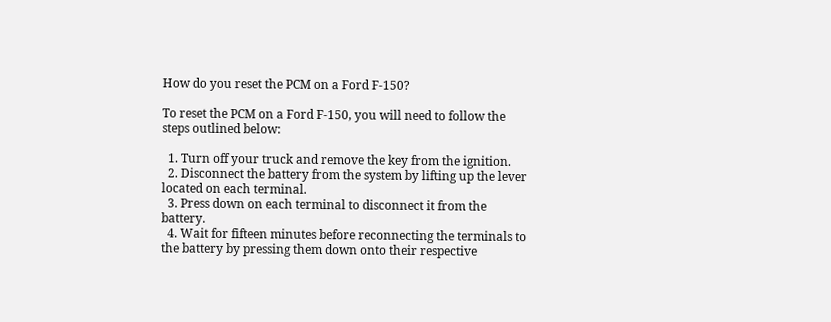How do you reset the PCM on a Ford F-150?

To reset the PCM on a Ford F-150, you will need to follow the steps outlined below:

  1. Turn off your truck and remove the key from the ignition.
  2. Disconnect the battery from the system by lifting up the lever located on each terminal.
  3. Press down on each terminal to disconnect it from the battery.
  4. Wait for fifteen minutes before reconnecting the terminals to the battery by pressing them down onto their respective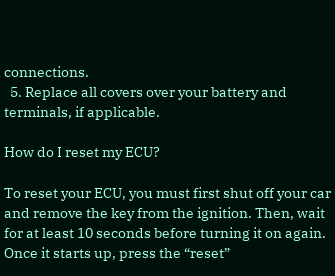connections.
  5. Replace all covers over your battery and terminals, if applicable.

How do I reset my ECU?

To reset your ECU, you must first shut off your car and remove the key from the ignition. Then, wait for at least 10 seconds before turning it on again. Once it starts up, press the “reset”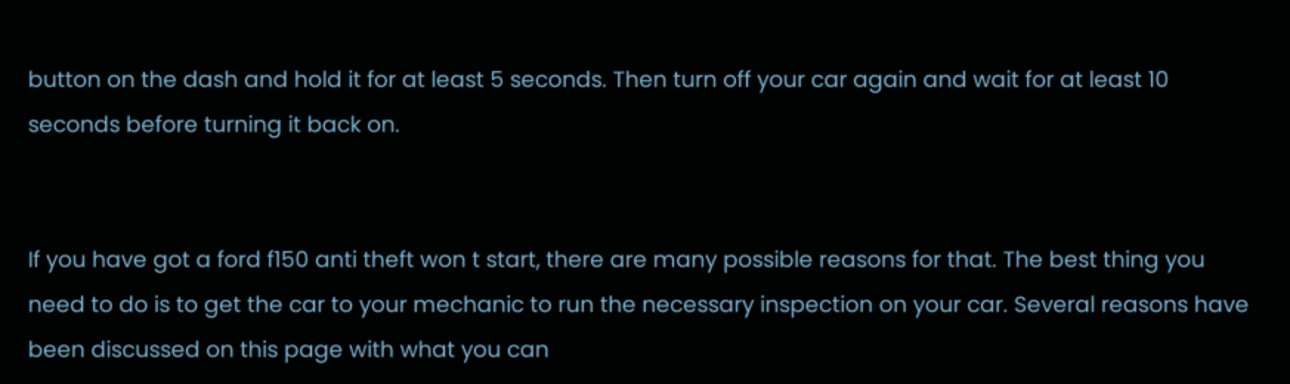button on the dash and hold it for at least 5 seconds. Then turn off your car again and wait for at least 10 seconds before turning it back on.


If you have got a ford f150 anti theft won t start, there are many possible reasons for that. The best thing you need to do is to get the car to your mechanic to run the necessary inspection on your car. Several reasons have been discussed on this page with what you can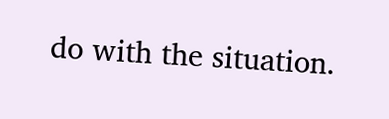do with the situation.